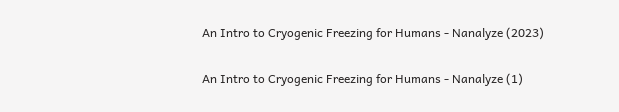An Intro to Cryogenic Freezing for Humans - Nanalyze (2023)

An Intro to Cryogenic Freezing for Humans - Nanalyze (1)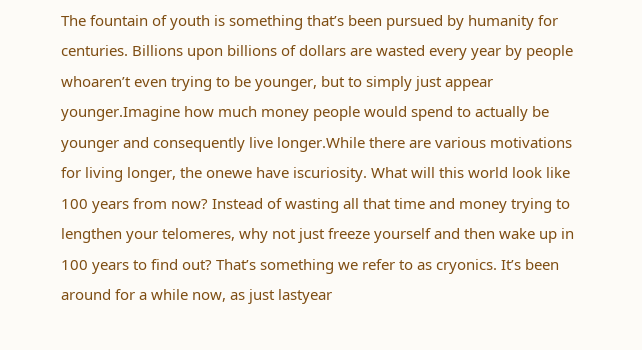The fountain of youth is something that’s been pursued by humanity for centuries. Billions upon billions of dollars are wasted every year by people whoaren’t even trying to be younger, but to simply just appear younger.Imagine how much money people would spend to actually be younger and consequently live longer.While there are various motivations for living longer, the onewe have iscuriosity. What will this world look like 100 years from now? Instead of wasting all that time and money trying to lengthen your telomeres, why not just freeze yourself and then wake up in 100 years to find out? That’s something we refer to as cryonics. It’s been around for a while now, as just lastyear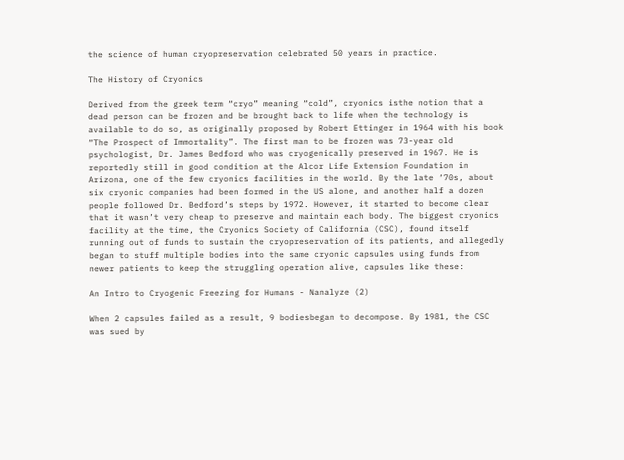the science of human cryopreservation celebrated 50 years in practice.

The History of Cryonics

Derived from the greek term “cryo” meaning “cold”, cryonics isthe notion that a dead person can be frozen and be brought back to life when the technology is available to do so, as originally proposed by Robert Ettinger in 1964 with his book “The Prospect of Immortality”. The first man to be frozen was 73-year old psychologist, Dr. James Bedford who was cryogenically preserved in 1967. He is reportedly still in good condition at the Alcor Life Extension Foundation in Arizona, one of the few cryonics facilities in the world. By the late ‘70s, about six cryonic companies had been formed in the US alone, and another half a dozen people followed Dr. Bedford’s steps by 1972. However, it started to become clear that it wasn’t very cheap to preserve and maintain each body. The biggest cryonics facility at the time, the Cryonics Society of California (CSC), found itself running out of funds to sustain the cryopreservation of its patients, and allegedly began to stuff multiple bodies into the same cryonic capsules using funds from newer patients to keep the struggling operation alive, capsules like these:

An Intro to Cryogenic Freezing for Humans - Nanalyze (2)

When 2 capsules failed as a result, 9 bodiesbegan to decompose. By 1981, the CSC was sued by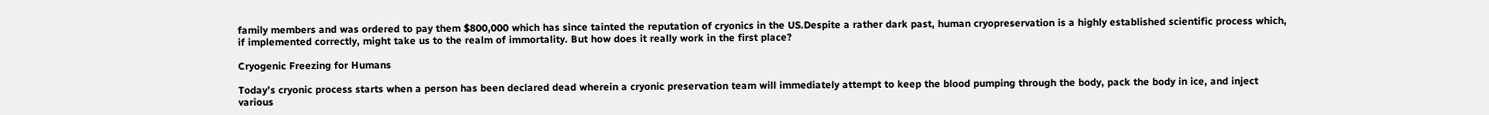family members and was ordered to pay them $800,000 which has since tainted the reputation of cryonics in the US.Despite a rather dark past, human cryopreservation is a highly established scientific process which, if implemented correctly, might take us to the realm of immortality. But how does it really work in the first place?

Cryogenic Freezing for Humans

Today’s cryonic process starts when a person has been declared dead wherein a cryonic preservation team will immediately attempt to keep the blood pumping through the body, pack the body in ice, and inject various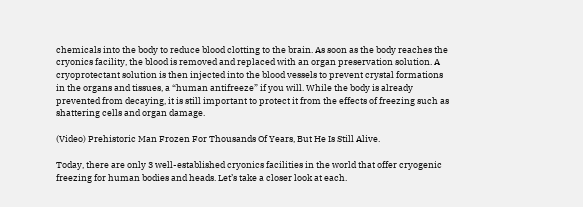chemicals into the body to reduce blood clotting to the brain. As soon as the body reaches the cryonics facility, the blood is removed and replaced with an organ preservation solution. A cryoprotectant solution is then injected into the blood vessels to prevent crystal formations in the organs and tissues, a “human antifreeze” if you will. While the body is already prevented from decaying, it is still important to protect it from the effects of freezing such as shattering cells and organ damage.

(Video) Prehistoric Man Frozen For Thousands Of Years, But He Is Still Alive.

Today, there are only 3 well-established cryonics facilities in the world that offer cryogenic freezing for human bodies and heads. Let’s take a closer look at each.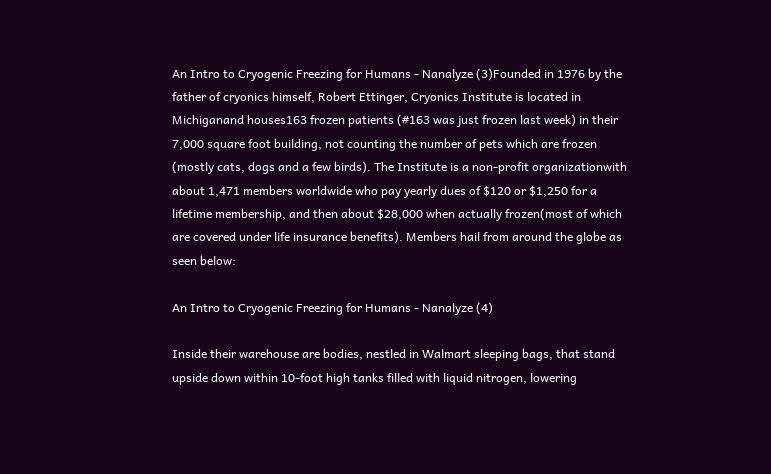An Intro to Cryogenic Freezing for Humans - Nanalyze (3)Founded in 1976 by the father of cryonics himself, Robert Ettinger, Cryonics Institute is located in Michiganand houses163 frozen patients (#163 was just frozen last week) in their 7,000 square foot building, not counting the number of pets which are frozen (mostly cats, dogs and a few birds). The Institute is a non-profit organizationwith about 1,471 members worldwide who pay yearly dues of $120 or $1,250 for a lifetime membership, and then about $28,000 when actually frozen(most of which are covered under life insurance benefits). Members hail from around the globe as seen below:

An Intro to Cryogenic Freezing for Humans - Nanalyze (4)

Inside their warehouse are bodies, nestled in Walmart sleeping bags, that stand upside down within 10-foot high tanks filled with liquid nitrogen, lowering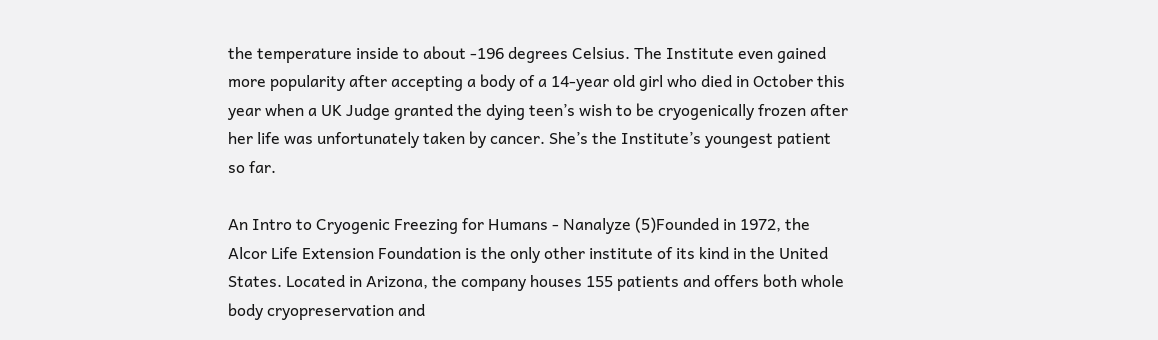the temperature inside to about -196 degrees Celsius. The Institute even gained more popularity after accepting a body of a 14-year old girl who died in October this year when a UK Judge granted the dying teen’s wish to be cryogenically frozen after her life was unfortunately taken by cancer. She’s the Institute’s youngest patient so far.

An Intro to Cryogenic Freezing for Humans - Nanalyze (5)Founded in 1972, the Alcor Life Extension Foundation is the only other institute of its kind in the United States. Located in Arizona, the company houses 155 patients and offers both whole body cryopreservation and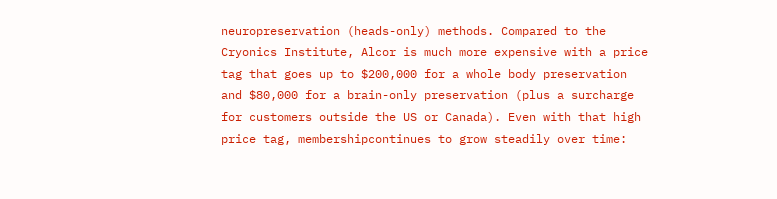neuropreservation (heads-only) methods. Compared to the Cryonics Institute, Alcor is much more expensive with a price tag that goes up to $200,000 for a whole body preservation and $80,000 for a brain-only preservation (plus a surcharge for customers outside the US or Canada). Even with that high price tag, membershipcontinues to grow steadily over time: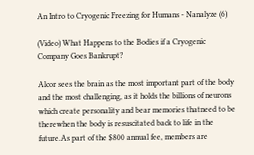An Intro to Cryogenic Freezing for Humans - Nanalyze (6)

(Video) What Happens to the Bodies if a Cryogenic Company Goes Bankrupt?

Alcor sees the brain as the most important part of the body and the most challenging, as it holds the billions of neurons which create personality and bear memories thatneed to be therewhen the body is resuscitated back to life in the future.As part of the $800 annual fee, members are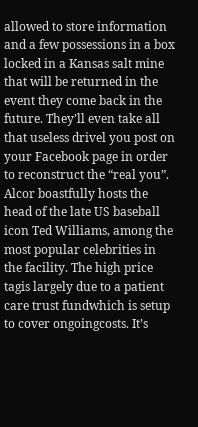allowed to store information and a few possessions in a box locked in a Kansas salt mine that will be returned in the event they come back in the future. They’ll even take all that useless drivel you post on your Facebook page in order to reconstruct the “real you”. Alcor boastfully hosts the head of the late US baseball icon Ted Williams, among the most popular celebrities in the facility. The high price tagis largely due to a patient care trust fundwhich is setup to cover ongoingcosts. It’s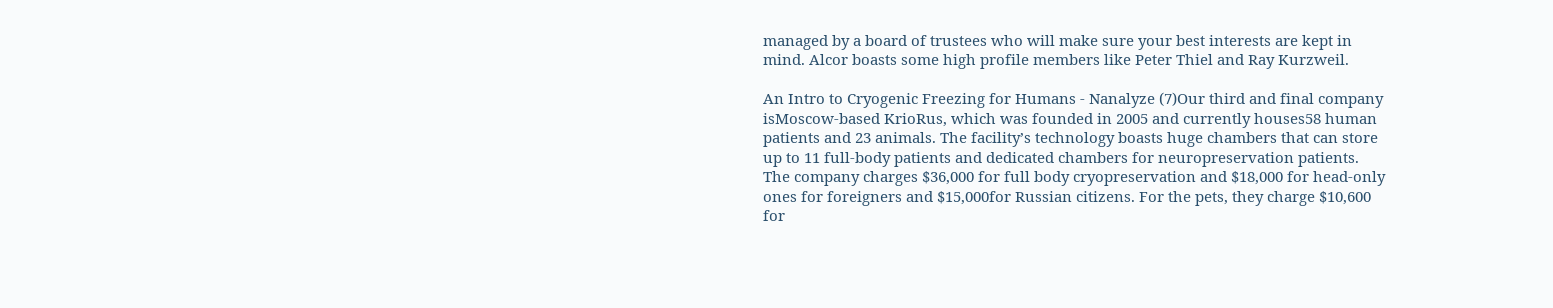managed by a board of trustees who will make sure your best interests are kept in mind. Alcor boasts some high profile members like Peter Thiel and Ray Kurzweil.

An Intro to Cryogenic Freezing for Humans - Nanalyze (7)Our third and final company isMoscow-based KrioRus, which was founded in 2005 and currently houses58 human patients and 23 animals. The facility’s technology boasts huge chambers that can store up to 11 full-body patients and dedicated chambers for neuropreservation patients. The company charges $36,000 for full body cryopreservation and $18,000 for head-only ones for foreigners and $15,000for Russian citizens. For the pets, they charge $10,600 for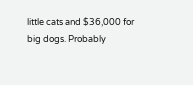little cats and $36,000 for big dogs. Probably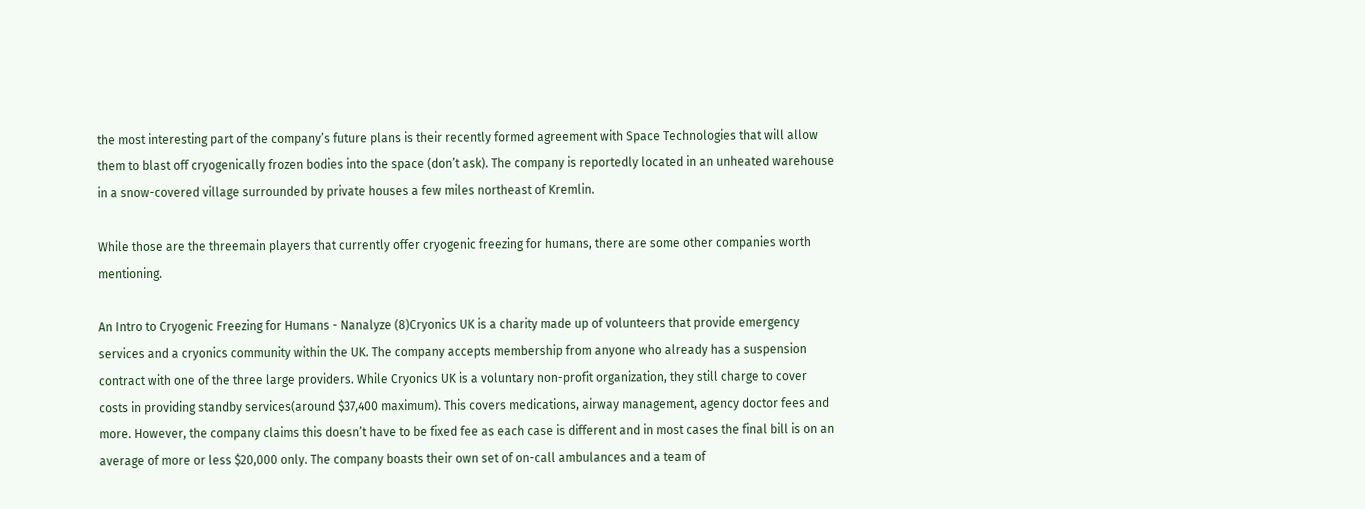the most interesting part of the company’s future plans is their recently formed agreement with Space Technologies that will allow them to blast off cryogenically frozen bodies into the space (don’t ask). The company is reportedly located in an unheated warehouse in a snow-covered village surrounded by private houses a few miles northeast of Kremlin.

While those are the threemain players that currently offer cryogenic freezing for humans, there are some other companies worth mentioning.

An Intro to Cryogenic Freezing for Humans - Nanalyze (8)Cryonics UK is a charity made up of volunteers that provide emergency services and a cryonics community within the UK. The company accepts membership from anyone who already has a suspension contract with one of the three large providers. While Cryonics UK is a voluntary non-profit organization, they still charge to cover costs in providing standby services(around $37,400 maximum). This covers medications, airway management, agency doctor fees and more. However, the company claims this doesn’t have to be fixed fee as each case is different and in most cases the final bill is on an average of more or less $20,000 only. The company boasts their own set of on-call ambulances and a team of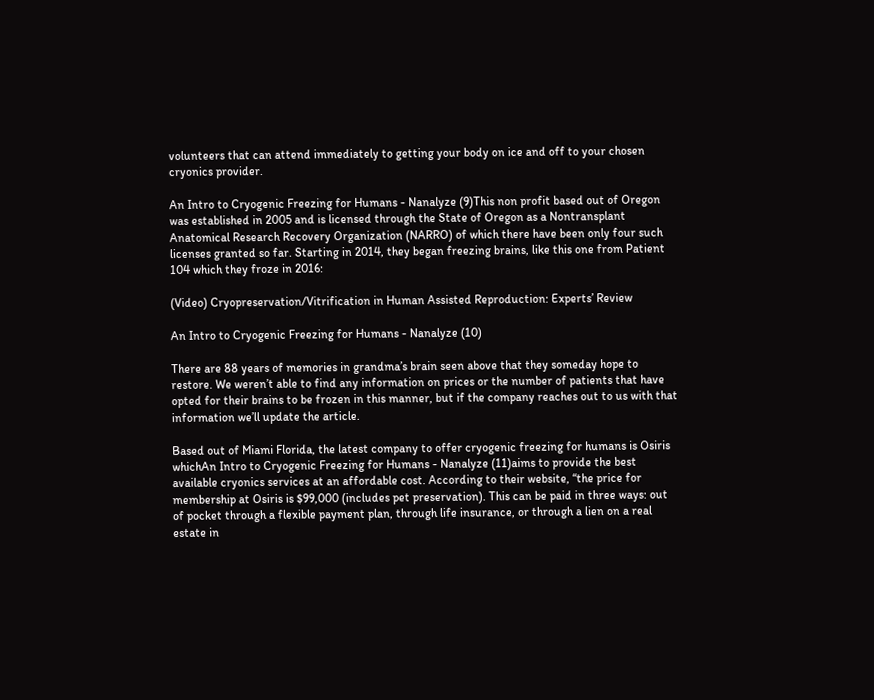volunteers that can attend immediately to getting your body on ice and off to your chosen cryonics provider.

An Intro to Cryogenic Freezing for Humans - Nanalyze (9)This non profit based out of Oregon was established in 2005 and is licensed through the State of Oregon as a Nontransplant Anatomical Research Recovery Organization (NARRO) of which there have been only four such licenses granted so far. Starting in 2014, they began freezing brains, like this one from Patient 104 which they froze in 2016:

(Video) Cryopreservation/Vitrification in Human Assisted Reproduction: Experts’ Review

An Intro to Cryogenic Freezing for Humans - Nanalyze (10)

There are 88 years of memories in grandma’s brain seen above that they someday hope to restore. We weren’t able to find any information on prices or the number of patients that have opted for their brains to be frozen in this manner, but if the company reaches out to us with that information we’ll update the article.

Based out of Miami Florida, the latest company to offer cryogenic freezing for humans is Osiris whichAn Intro to Cryogenic Freezing for Humans - Nanalyze (11)aims to provide the best available cryonics services at an affordable cost. According to their website, “the price for membership at Osiris is $99,000 (includes pet preservation). This can be paid in three ways: out of pocket through a flexible payment plan, through life insurance, or through a lien on a real estate in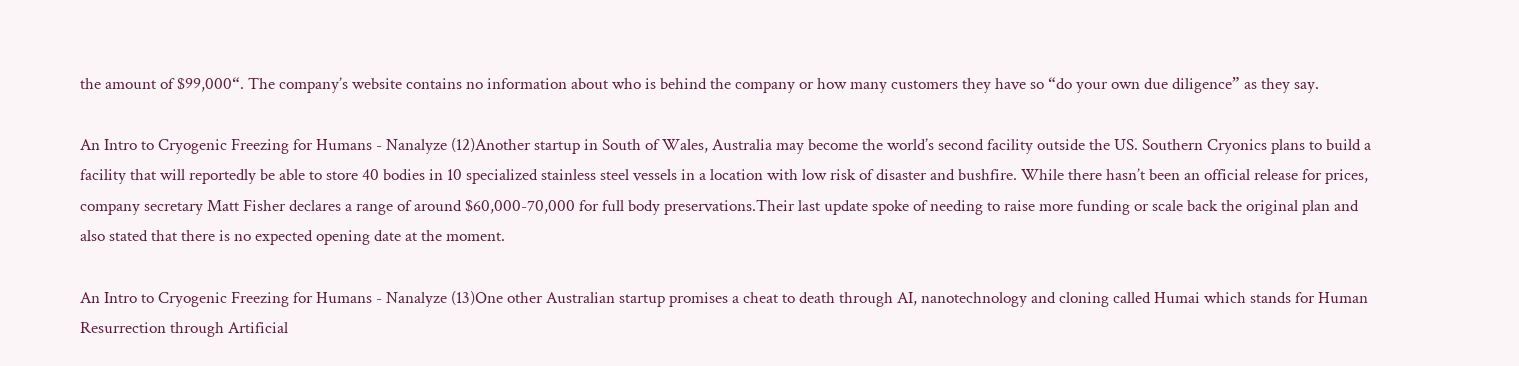the amount of $99,000“. The company’s website contains no information about who is behind the company or how many customers they have so “do your own due diligence” as they say.

An Intro to Cryogenic Freezing for Humans - Nanalyze (12)Another startup in South of Wales, Australia may become the world’s second facility outside the US. Southern Cryonics plans to build a facility that will reportedly be able to store 40 bodies in 10 specialized stainless steel vessels in a location with low risk of disaster and bushfire. While there hasn’t been an official release for prices, company secretary Matt Fisher declares a range of around $60,000-70,000 for full body preservations.Their last update spoke of needing to raise more funding or scale back the original plan and also stated that there is no expected opening date at the moment.

An Intro to Cryogenic Freezing for Humans - Nanalyze (13)One other Australian startup promises a cheat to death through AI, nanotechnology and cloning called Humai which stands for Human Resurrection through Artificial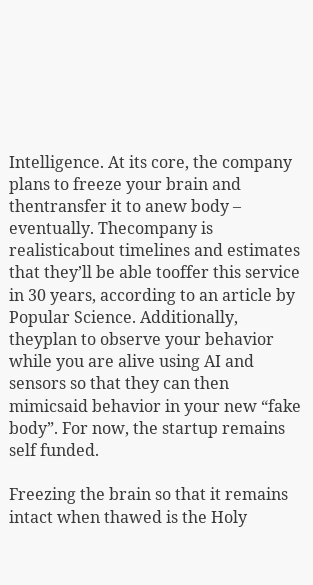Intelligence. At its core, the company plans to freeze your brain and thentransfer it to anew body – eventually. Thecompany is realisticabout timelines and estimates that they’ll be able tooffer this service in 30 years, according to an article by Popular Science. Additionally, theyplan to observe your behavior while you are alive using AI and sensors so that they can then mimicsaid behavior in your new “fake body”. For now, the startup remains self funded.

Freezing the brain so that it remains intact when thawed is the Holy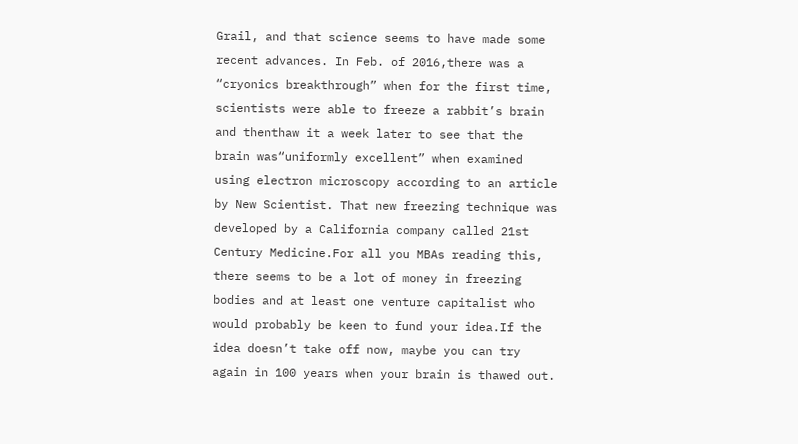Grail, and that science seems to have made some recent advances. In Feb. of 2016,there was a “cryonics breakthrough” when for the first time, scientists were able to freeze a rabbit’s brain and thenthaw it a week later to see that the brain was“uniformly excellent” when examined using electron microscopy according to an article by New Scientist. That new freezing technique was developed by a California company called 21st Century Medicine.For all you MBAs reading this, there seems to be a lot of money in freezing bodies and at least one venture capitalist who would probably be keen to fund your idea.If the idea doesn’t take off now, maybe you can try again in 100 years when your brain is thawed out.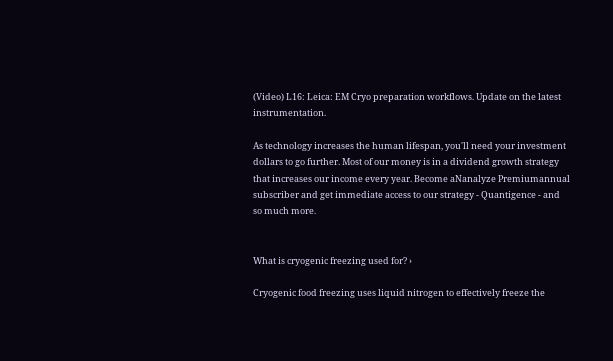(Video) L16: Leica: EM Cryo preparation workflows. Update on the latest instrumentation.

As technology increases the human lifespan, you'll need your investment dollars to go further. Most of our money is in a dividend growth strategy that increases our income every year. Become aNanalyze Premiumannual subscriber and get immediate access to our strategy - Quantigence - and so much more.


What is cryogenic freezing used for? ›

Cryogenic food freezing uses liquid nitrogen to effectively freeze the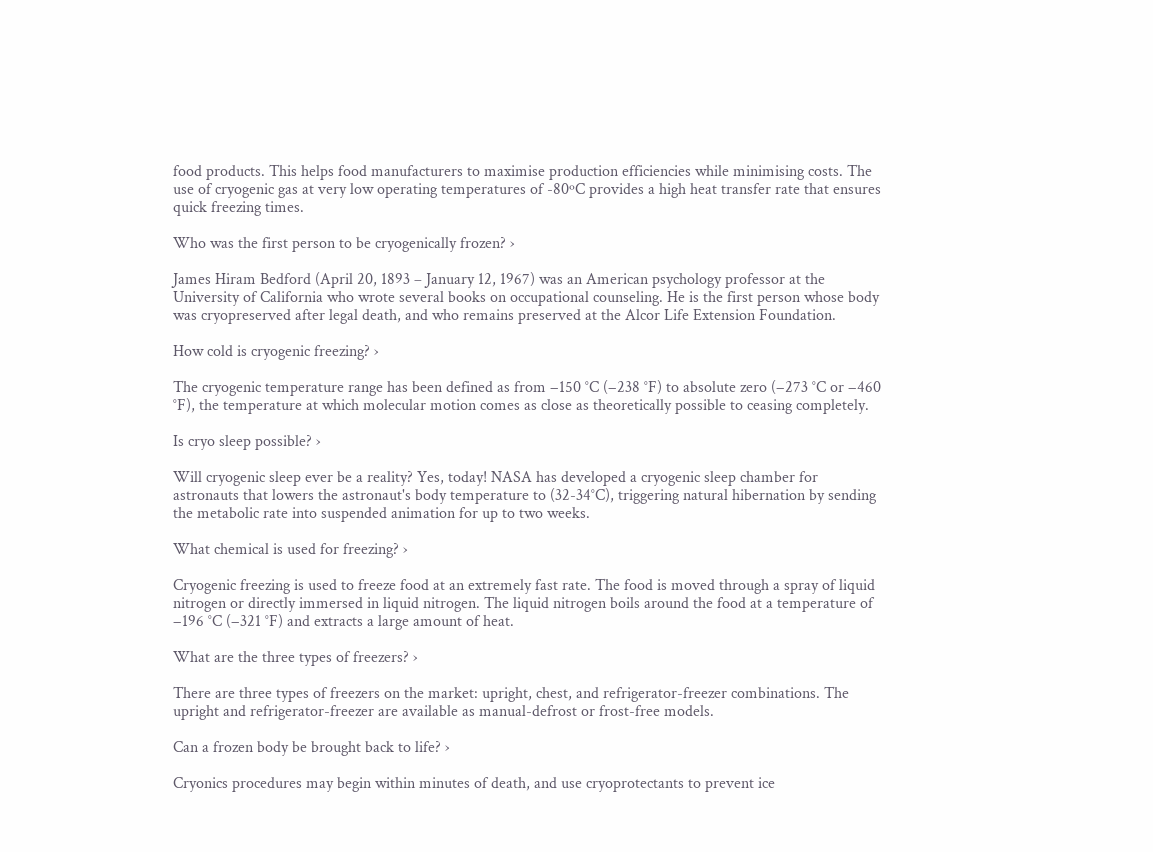food products. This helps food manufacturers to maximise production efficiencies while minimising costs. The use of cryogenic gas at very low operating temperatures of -80ºC provides a high heat transfer rate that ensures quick freezing times.

Who was the first person to be cryogenically frozen? ›

James Hiram Bedford (April 20, 1893 – January 12, 1967) was an American psychology professor at the University of California who wrote several books on occupational counseling. He is the first person whose body was cryopreserved after legal death, and who remains preserved at the Alcor Life Extension Foundation.

How cold is cryogenic freezing? ›

The cryogenic temperature range has been defined as from −150 °C (−238 °F) to absolute zero (−273 °C or −460 °F), the temperature at which molecular motion comes as close as theoretically possible to ceasing completely.

Is cryo sleep possible? ›

Will cryogenic sleep ever be a reality? Yes, today! NASA has developed a cryogenic sleep chamber for astronauts that lowers the astronaut's body temperature to (32-34°C), triggering natural hibernation by sending the metabolic rate into suspended animation for up to two weeks.

What chemical is used for freezing? ›

Cryogenic freezing is used to freeze food at an extremely fast rate. The food is moved through a spray of liquid nitrogen or directly immersed in liquid nitrogen. The liquid nitrogen boils around the food at a temperature of −196 °C (−321 °F) and extracts a large amount of heat.

What are the three types of freezers? ›

There are three types of freezers on the market: upright, chest, and refrigerator-freezer combinations. The upright and refrigerator-freezer are available as manual-defrost or frost-free models.

Can a frozen body be brought back to life? ›

Cryonics procedures may begin within minutes of death, and use cryoprotectants to prevent ice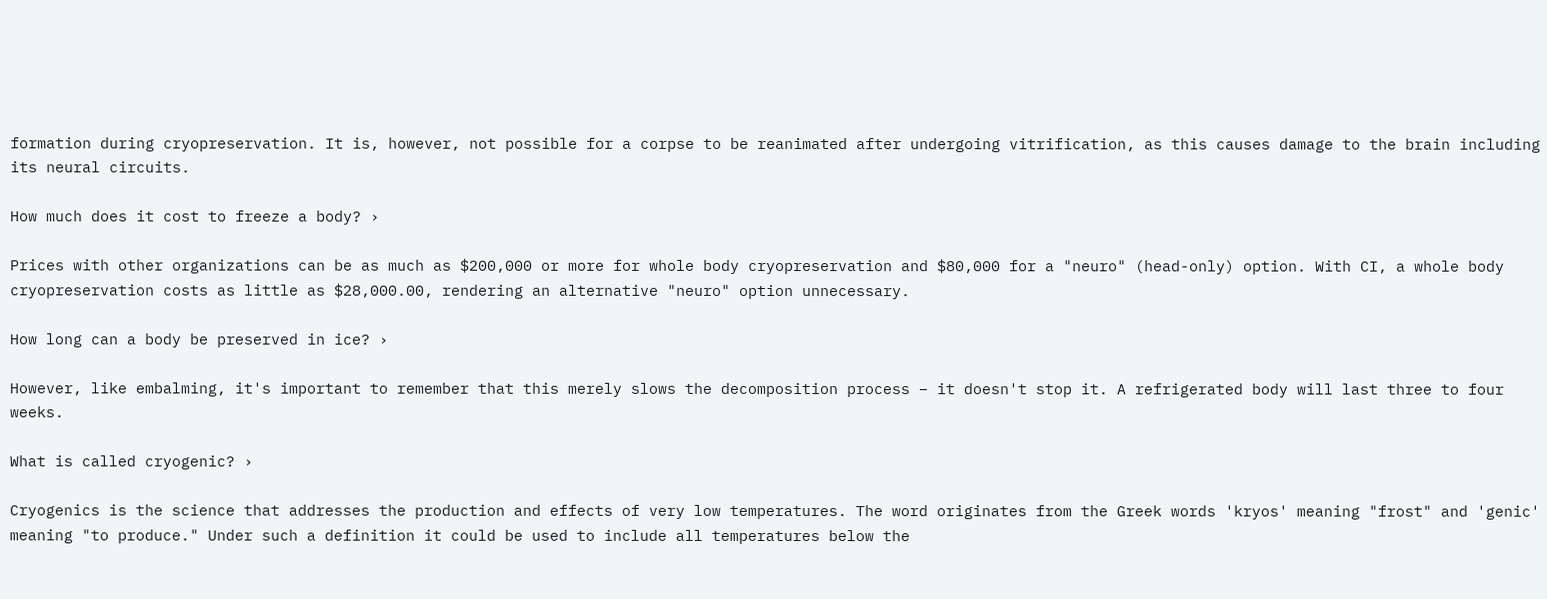formation during cryopreservation. It is, however, not possible for a corpse to be reanimated after undergoing vitrification, as this causes damage to the brain including its neural circuits.

How much does it cost to freeze a body? ›

Prices with other organizations can be as much as $200,000 or more for whole body cryopreservation and $80,000 for a "neuro" (head-only) option. With CI, a whole body cryopreservation costs as little as $28,000.00, rendering an alternative "neuro" option unnecessary.

How long can a body be preserved in ice? ›

However, like embalming, it's important to remember that this merely slows the decomposition process – it doesn't stop it. A refrigerated body will last three to four weeks.

What is called cryogenic? ›

Cryogenics is the science that addresses the production and effects of very low temperatures. The word originates from the Greek words 'kryos' meaning "frost" and 'genic' meaning "to produce." Under such a definition it could be used to include all temperatures below the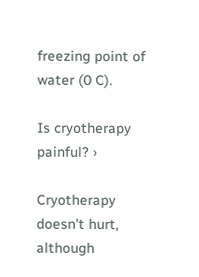freezing point of water (0 C).

Is cryotherapy painful? ›

Cryotherapy doesn't hurt, although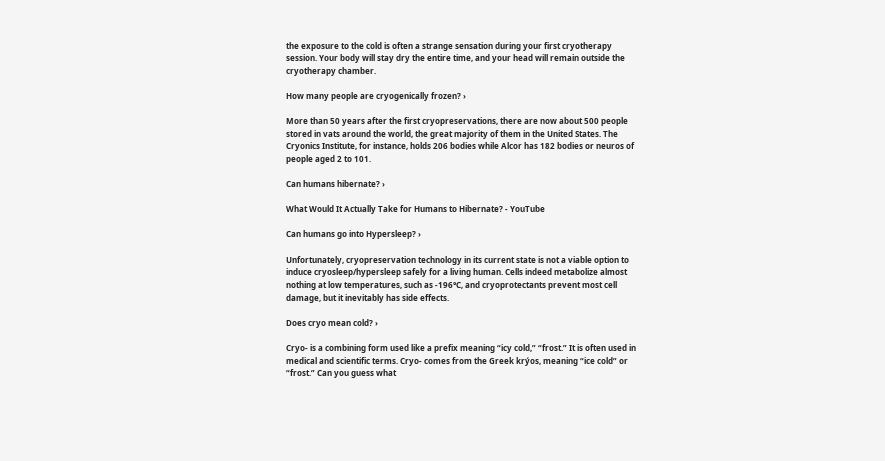the exposure to the cold is often a strange sensation during your first cryotherapy session. Your body will stay dry the entire time, and your head will remain outside the cryotherapy chamber.

How many people are cryogenically frozen? ›

More than 50 years after the first cryopreservations, there are now about 500 people stored in vats around the world, the great majority of them in the United States. The Cryonics Institute, for instance, holds 206 bodies while Alcor has 182 bodies or neuros of people aged 2 to 101.

Can humans hibernate? ›

What Would It Actually Take for Humans to Hibernate? - YouTube

Can humans go into Hypersleep? ›

Unfortunately, cryopreservation technology in its current state is not a viable option to induce cryosleep/hypersleep safely for a living human. Cells indeed metabolize almost nothing at low temperatures, such as -196°C, and cryoprotectants prevent most cell damage, but it inevitably has side effects.

Does cryo mean cold? ›

Cryo- is a combining form used like a prefix meaning “icy cold,” “frost.” It is often used in medical and scientific terms. Cryo- comes from the Greek krýos, meaning “ice cold” or “frost.” Can you guess what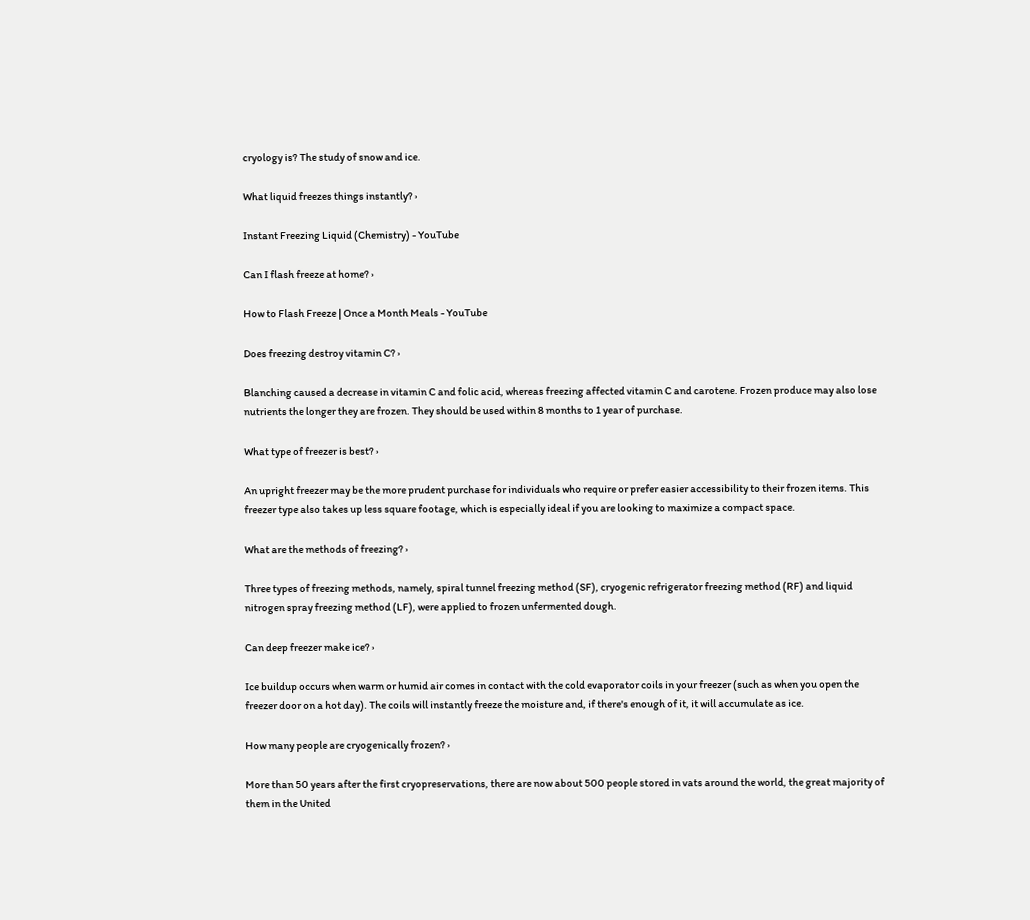cryology is? The study of snow and ice.

What liquid freezes things instantly? ›

Instant Freezing Liquid (Chemistry) - YouTube

Can I flash freeze at home? ›

How to Flash Freeze | Once a Month Meals - YouTube

Does freezing destroy vitamin C? ›

Blanching caused a decrease in vitamin C and folic acid, whereas freezing affected vitamin C and carotene. Frozen produce may also lose nutrients the longer they are frozen. They should be used within 8 months to 1 year of purchase.

What type of freezer is best? ›

An upright freezer may be the more prudent purchase for individuals who require or prefer easier accessibility to their frozen items. This freezer type also takes up less square footage, which is especially ideal if you are looking to maximize a compact space.

What are the methods of freezing? ›

Three types of freezing methods, namely, spiral tunnel freezing method (SF), cryogenic refrigerator freezing method (RF) and liquid nitrogen spray freezing method (LF), were applied to frozen unfermented dough.

Can deep freezer make ice? ›

Ice buildup occurs when warm or humid air comes in contact with the cold evaporator coils in your freezer (such as when you open the freezer door on a hot day). The coils will instantly freeze the moisture and, if there's enough of it, it will accumulate as ice.

How many people are cryogenically frozen? ›

More than 50 years after the first cryopreservations, there are now about 500 people stored in vats around the world, the great majority of them in the United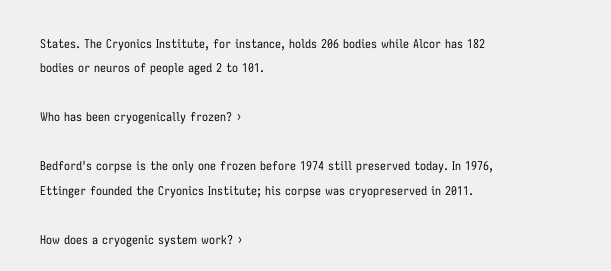States. The Cryonics Institute, for instance, holds 206 bodies while Alcor has 182 bodies or neuros of people aged 2 to 101.

Who has been cryogenically frozen? ›

Bedford's corpse is the only one frozen before 1974 still preserved today. In 1976, Ettinger founded the Cryonics Institute; his corpse was cryopreserved in 2011.

How does a cryogenic system work? ›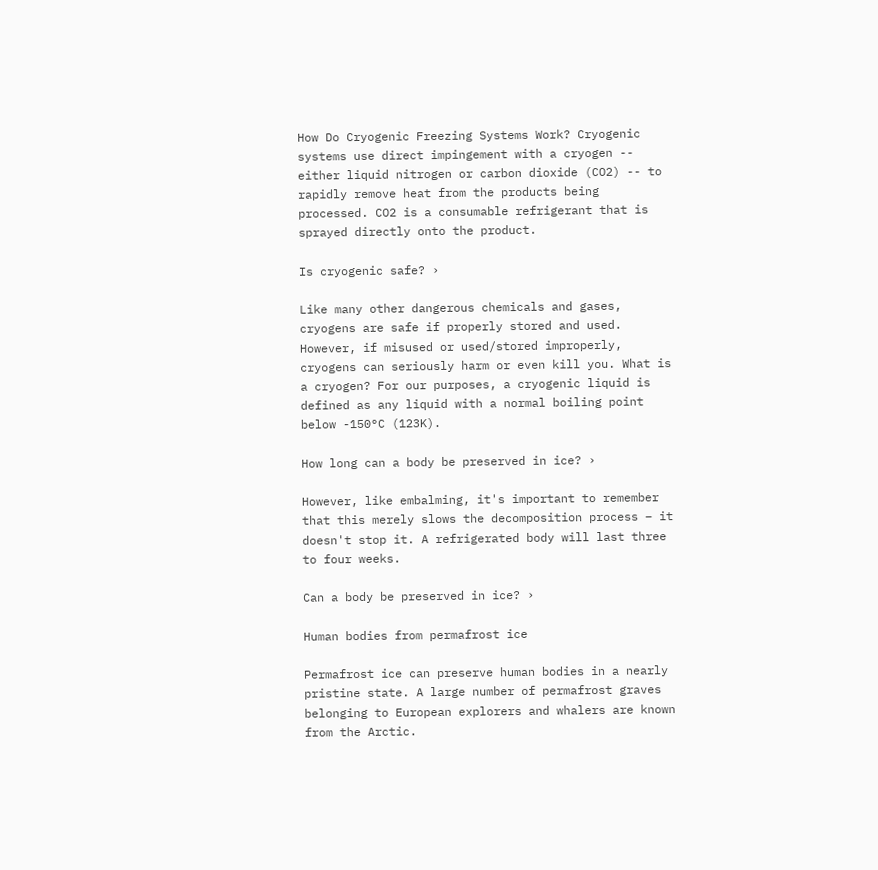How Do Cryogenic Freezing Systems Work? Cryogenic systems use direct impingement with a cryogen -- either liquid nitrogen or carbon dioxide (CO2) -- to rapidly remove heat from the products being processed. CO2 is a consumable refrigerant that is sprayed directly onto the product.

Is cryogenic safe? ›

Like many other dangerous chemicals and gases, cryogens are safe if properly stored and used. However, if misused or used/stored improperly, cryogens can seriously harm or even kill you. What is a cryogen? For our purposes, a cryogenic liquid is defined as any liquid with a normal boiling point below -150°C (123K).

How long can a body be preserved in ice? ›

However, like embalming, it's important to remember that this merely slows the decomposition process – it doesn't stop it. A refrigerated body will last three to four weeks.

Can a body be preserved in ice? ›

Human bodies from permafrost ice

Permafrost ice can preserve human bodies in a nearly pristine state. A large number of permafrost graves belonging to European explorers and whalers are known from the Arctic.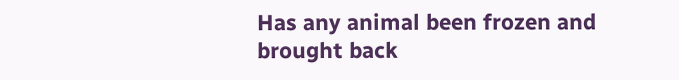Has any animal been frozen and brought back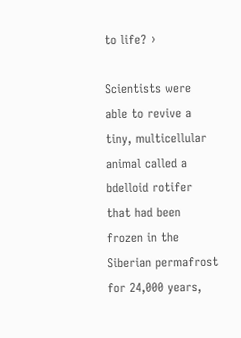to life? ›

Scientists were able to revive a tiny, multicellular animal called a bdelloid rotifer that had been frozen in the Siberian permafrost for 24,000 years,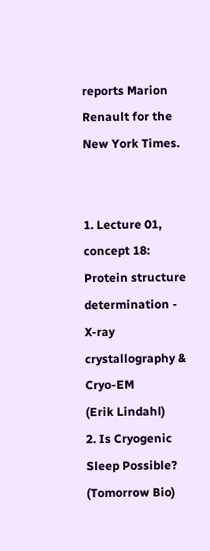reports Marion Renault for the New York Times.


1. Lecture 01, concept 18: Protein structure determination - X-ray crystallography & Cryo-EM
(Erik Lindahl)
2. Is Cryogenic Sleep Possible?
(Tomorrow Bio)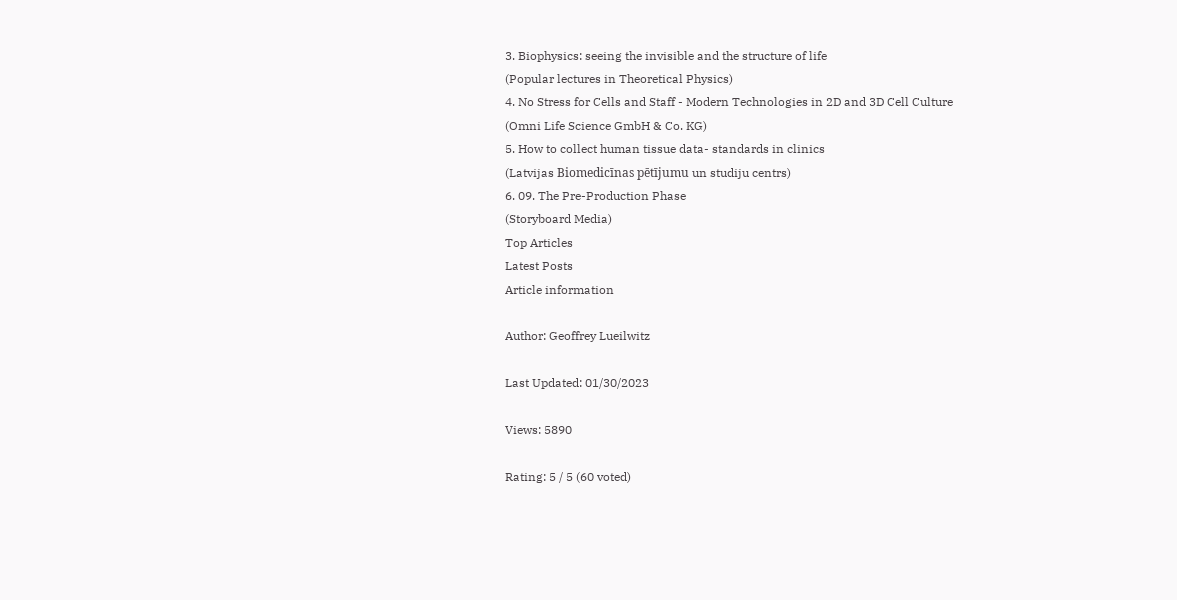3. Biophysics: seeing the invisible and the structure of life
(Popular lectures in Theoretical Physics)
4. No Stress for Cells and Staff - Modern Technologies in 2D and 3D Cell Culture
(Omni Life Science GmbH & Co. KG)
5. How to collect human tissue data- standards in clinics
(Latvijas Biomedicīnas pētījumu un studiju centrs)
6. 09. The Pre-Production Phase
(Storyboard Media)
Top Articles
Latest Posts
Article information

Author: Geoffrey Lueilwitz

Last Updated: 01/30/2023

Views: 5890

Rating: 5 / 5 (60 voted)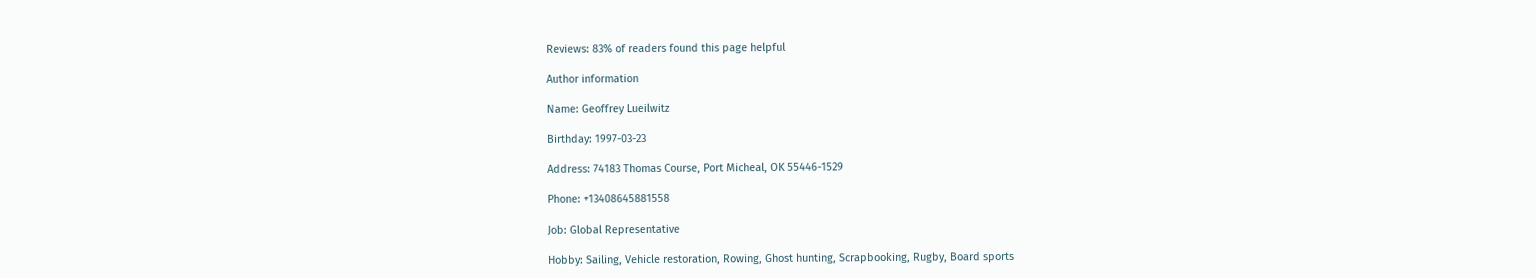Reviews: 83% of readers found this page helpful

Author information

Name: Geoffrey Lueilwitz

Birthday: 1997-03-23

Address: 74183 Thomas Course, Port Micheal, OK 55446-1529

Phone: +13408645881558

Job: Global Representative

Hobby: Sailing, Vehicle restoration, Rowing, Ghost hunting, Scrapbooking, Rugby, Board sports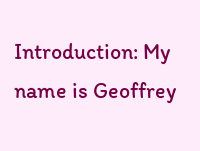Introduction: My name is Geoffrey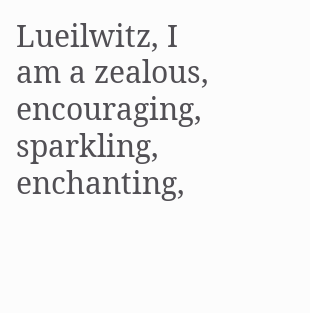Lueilwitz, I am a zealous, encouraging, sparkling, enchanting,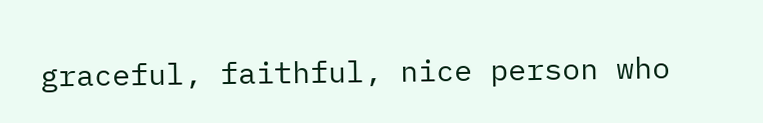graceful, faithful, nice person who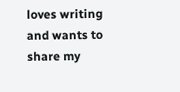loves writing and wants to share my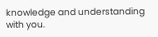knowledge and understanding with you.